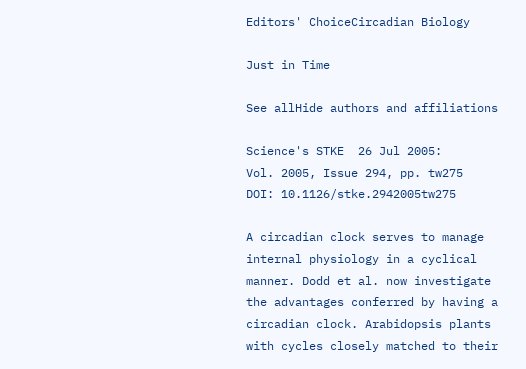Editors' ChoiceCircadian Biology

Just in Time

See allHide authors and affiliations

Science's STKE  26 Jul 2005:
Vol. 2005, Issue 294, pp. tw275
DOI: 10.1126/stke.2942005tw275

A circadian clock serves to manage internal physiology in a cyclical manner. Dodd et al. now investigate the advantages conferred by having a circadian clock. Arabidopsis plants with cycles closely matched to their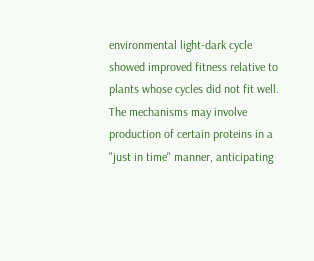environmental light-dark cycle showed improved fitness relative to plants whose cycles did not fit well. The mechanisms may involve production of certain proteins in a "just in time" manner, anticipating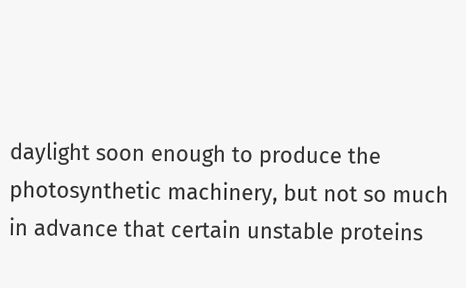daylight soon enough to produce the photosynthetic machinery, but not so much in advance that certain unstable proteins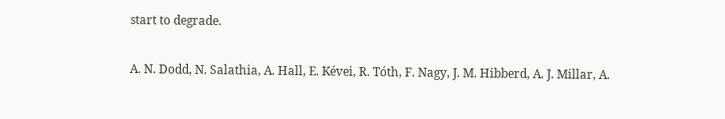start to degrade.

A. N. Dodd, N. Salathia, A. Hall, E. Kévei, R. Tóth, F. Nagy, J. M. Hibberd, A. J. Millar, A.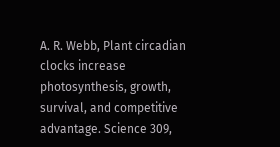A. R. Webb, Plant circadian clocks increase photosynthesis, growth, survival, and competitive advantage. Science 309,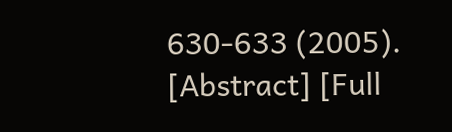630-633 (2005). [Abstract] [Full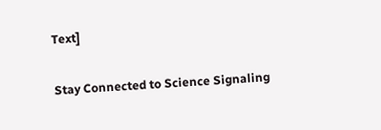Text]

Stay Connected to Science Signaling